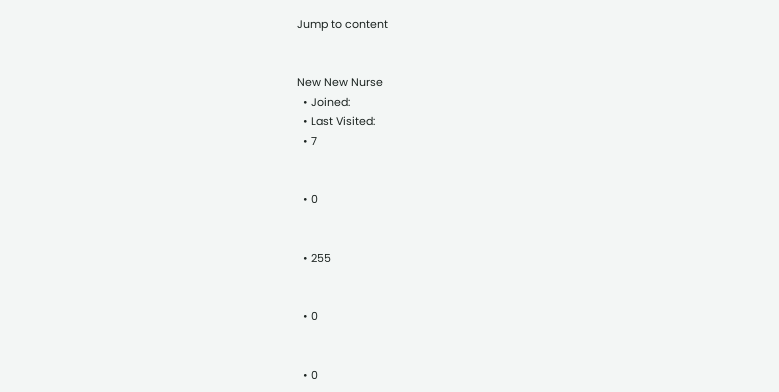Jump to content


New New Nurse
  • Joined:
  • Last Visited:
  • 7


  • 0


  • 255


  • 0


  • 0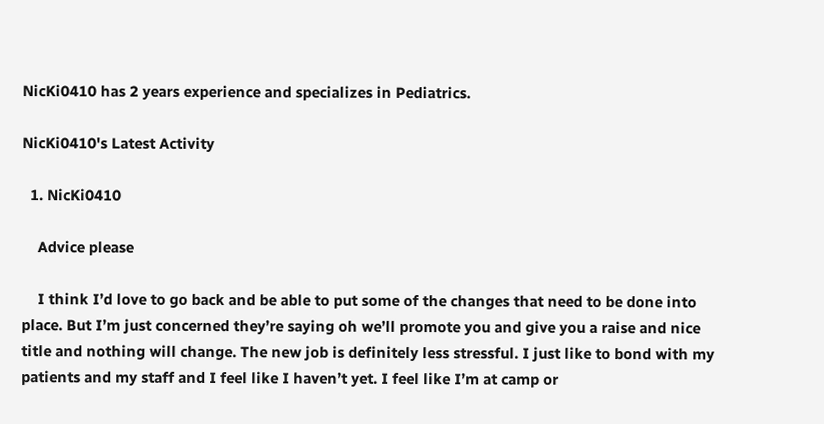NicKi0410 has 2 years experience and specializes in Pediatrics.

NicKi0410's Latest Activity

  1. NicKi0410

    Advice please

    I think I’d love to go back and be able to put some of the changes that need to be done into place. But I’m just concerned they’re saying oh we’ll promote you and give you a raise and nice title and nothing will change. The new job is definitely less stressful. I just like to bond with my patients and my staff and I feel like I haven’t yet. I feel like I’m at camp or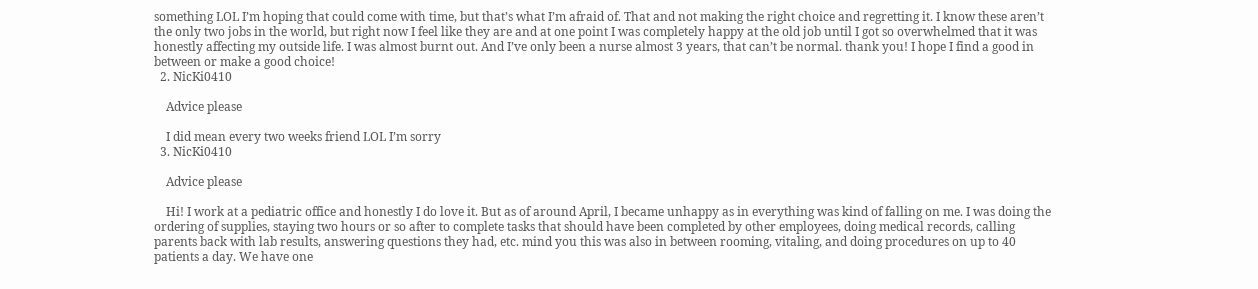something LOL I’m hoping that could come with time, but that’s what I’m afraid of. That and not making the right choice and regretting it. I know these aren’t the only two jobs in the world, but right now I feel like they are and at one point I was completely happy at the old job until I got so overwhelmed that it was honestly affecting my outside life. I was almost burnt out. And I’ve only been a nurse almost 3 years, that can’t be normal. thank you! I hope I find a good in between or make a good choice!
  2. NicKi0410

    Advice please

    I did mean every two weeks friend LOL I’m sorry
  3. NicKi0410

    Advice please

    Hi! I work at a pediatric office and honestly I do love it. But as of around April, I became unhappy as in everything was kind of falling on me. I was doing the ordering of supplies, staying two hours or so after to complete tasks that should have been completed by other employees, doing medical records, calling parents back with lab results, answering questions they had, etc. mind you this was also in between rooming, vitaling, and doing procedures on up to 40 patients a day. We have one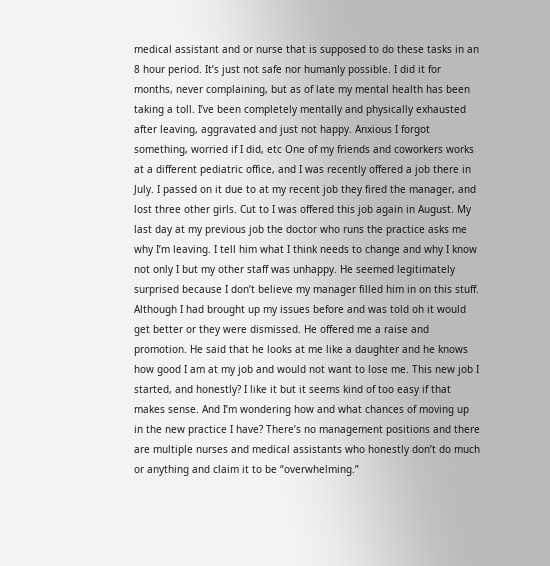medical assistant and or nurse that is supposed to do these tasks in an 8 hour period. It’s just not safe nor humanly possible. I did it for months, never complaining, but as of late my mental health has been taking a toll. I’ve been completely mentally and physically exhausted after leaving, aggravated and just not happy. Anxious I forgot something, worried if I did, etc One of my friends and coworkers works at a different pediatric office, and I was recently offered a job there in July. I passed on it due to at my recent job they fired the manager, and lost three other girls. Cut to I was offered this job again in August. My last day at my previous job the doctor who runs the practice asks me why I’m leaving. I tell him what I think needs to change and why I know not only I but my other staff was unhappy. He seemed legitimately surprised because I don’t believe my manager filled him in on this stuff. Although I had brought up my issues before and was told oh it would get better or they were dismissed. He offered me a raise and promotion. He said that he looks at me like a daughter and he knows how good I am at my job and would not want to lose me. This new job I started, and honestly? I like it but it seems kind of too easy if that makes sense. And I’m wondering how and what chances of moving up in the new practice I have? There’s no management positions and there are multiple nurses and medical assistants who honestly don’t do much or anything and claim it to be “overwhelming.”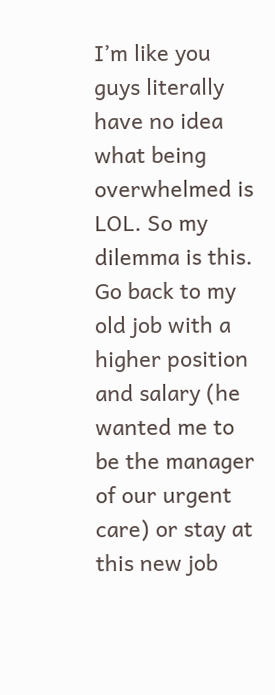I’m like you guys literally have no idea what being overwhelmed is LOL. So my dilemma is this. Go back to my old job with a higher position and salary (he wanted me to be the manager of our urgent care) or stay at this new job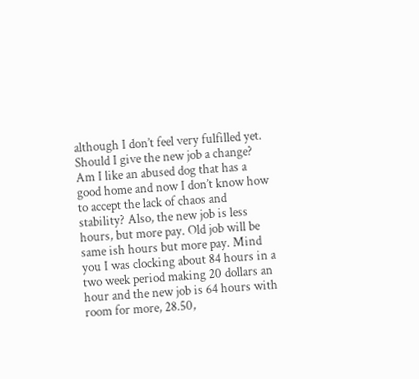although I don’t feel very fulfilled yet. Should I give the new job a change? Am I like an abused dog that has a good home and now I don’t know how to accept the lack of chaos and stability? Also, the new job is less hours, but more pay. Old job will be same ish hours but more pay. Mind you I was clocking about 84 hours in a two week period making 20 dollars an hour and the new job is 64 hours with room for more, 28.50,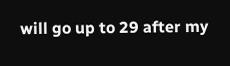will go up to 29 after my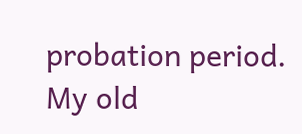probation period. My old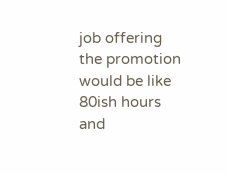job offering the promotion would be like 80ish hours and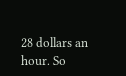28 dollars an hour. So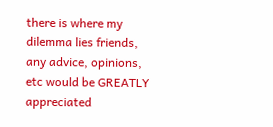there is where my dilemma lies friends, any advice, opinions, etc would be GREATLY appreciated